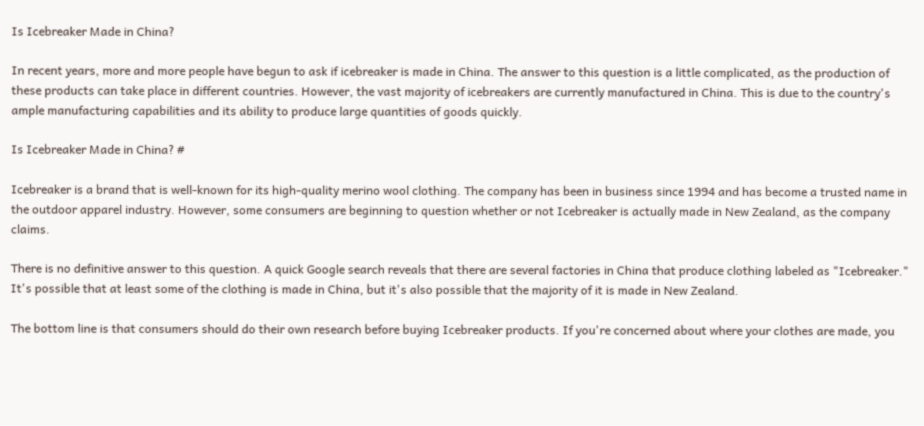Is Icebreaker Made in China?

In recent years, more and more people have begun to ask if icebreaker is made in China. The answer to this question is a little complicated, as the production of these products can take place in different countries. However, the vast majority of icebreakers are currently manufactured in China. This is due to the country's ample manufacturing capabilities and its ability to produce large quantities of goods quickly.

Is Icebreaker Made in China? #

Icebreaker is a brand that is well-known for its high-quality merino wool clothing. The company has been in business since 1994 and has become a trusted name in the outdoor apparel industry. However, some consumers are beginning to question whether or not Icebreaker is actually made in New Zealand, as the company claims.

There is no definitive answer to this question. A quick Google search reveals that there are several factories in China that produce clothing labeled as "Icebreaker." It's possible that at least some of the clothing is made in China, but it's also possible that the majority of it is made in New Zealand.

The bottom line is that consumers should do their own research before buying Icebreaker products. If you're concerned about where your clothes are made, you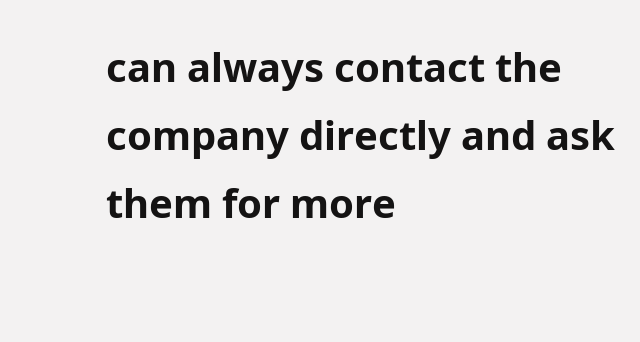can always contact the company directly and ask them for more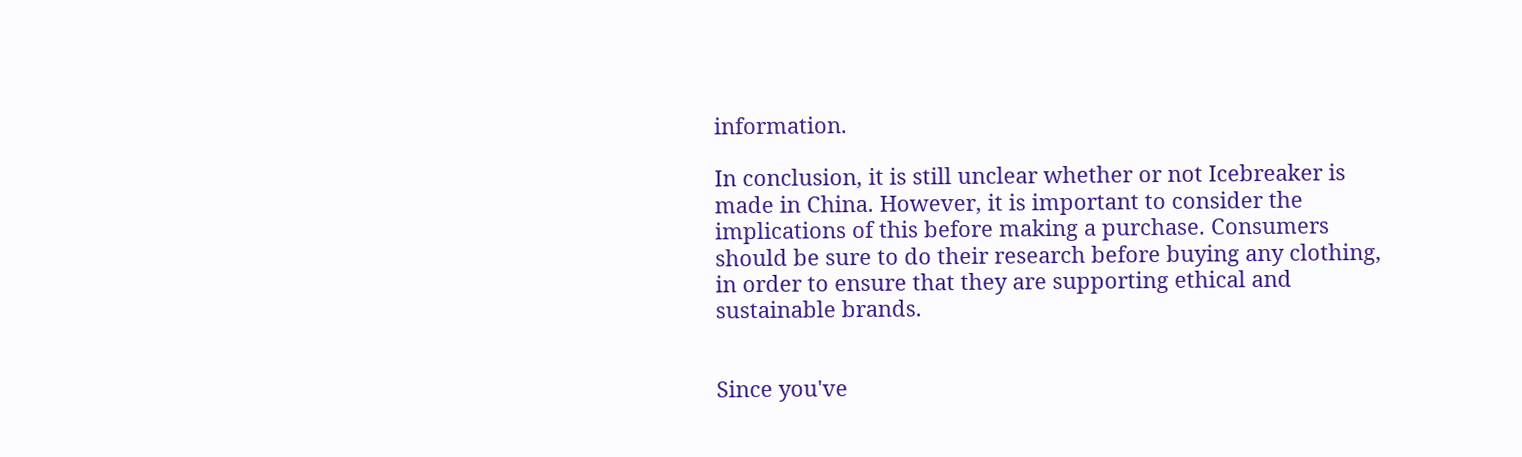information.

In conclusion, it is still unclear whether or not Icebreaker is made in China. However, it is important to consider the implications of this before making a purchase. Consumers should be sure to do their research before buying any clothing, in order to ensure that they are supporting ethical and sustainable brands.


Since you've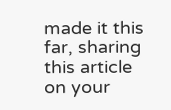made it this far, sharing this article on your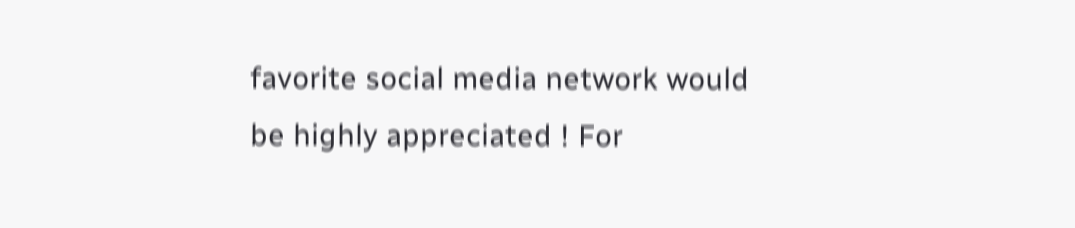favorite social media network would be highly appreciated ! For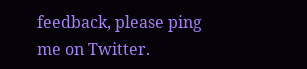feedback, please ping me on Twitter.